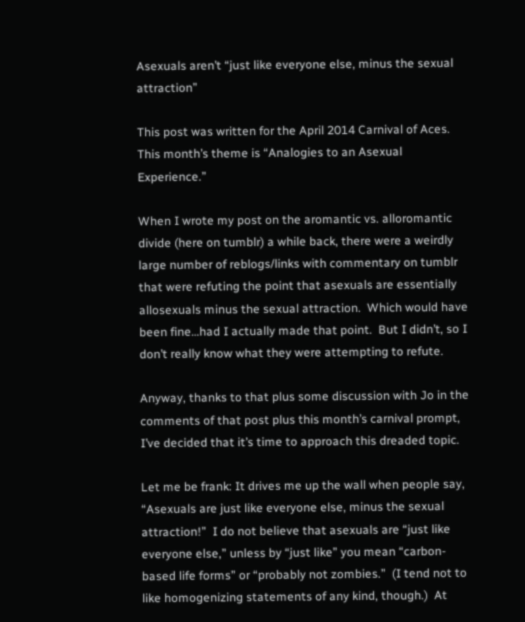Asexuals aren’t “just like everyone else, minus the sexual attraction”

This post was written for the April 2014 Carnival of Aces.  This month’s theme is “Analogies to an Asexual Experience.”

When I wrote my post on the aromantic vs. alloromantic divide (here on tumblr) a while back, there were a weirdly large number of reblogs/links with commentary on tumblr that were refuting the point that asexuals are essentially allosexuals minus the sexual attraction.  Which would have been fine…had I actually made that point.  But I didn’t, so I don’t really know what they were attempting to refute.

Anyway, thanks to that plus some discussion with Jo in the comments of that post plus this month’s carnival prompt, I’ve decided that it’s time to approach this dreaded topic.

Let me be frank: It drives me up the wall when people say, “Asexuals are just like everyone else, minus the sexual attraction!”  I do not believe that asexuals are “just like everyone else,” unless by “just like” you mean “carbon-based life forms” or “probably not zombies.”  (I tend not to like homogenizing statements of any kind, though.)  At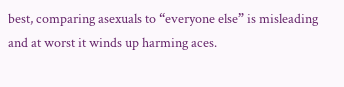best, comparing asexuals to “everyone else” is misleading and at worst it winds up harming aces.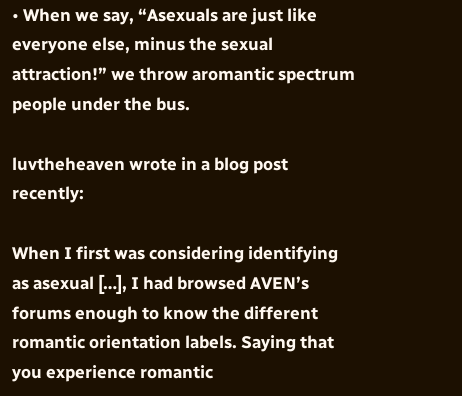• When we say, “Asexuals are just like everyone else, minus the sexual attraction!” we throw aromantic spectrum people under the bus.

luvtheheaven wrote in a blog post recently:

When I first was considering identifying as asexual […], I had browsed AVEN’s forums enough to know the different romantic orientation labels. Saying that you experience romantic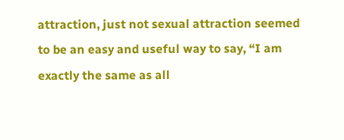attraction, just not sexual attraction seemed to be an easy and useful way to say, “I am exactly the same as all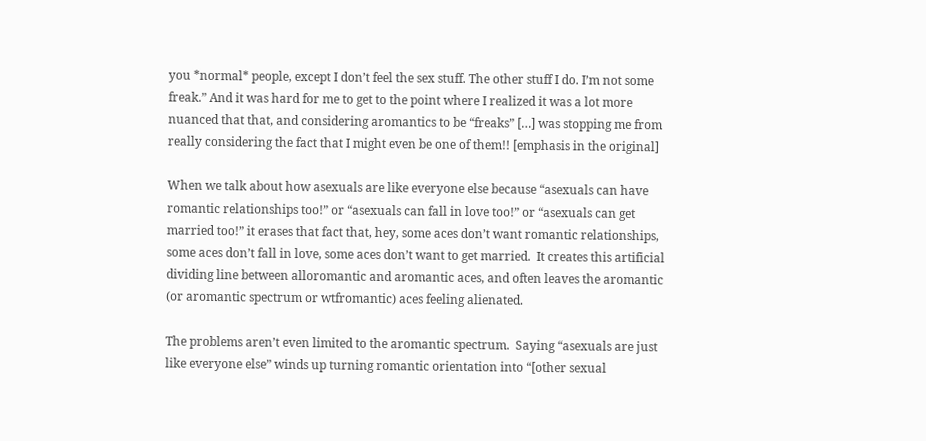you *normal* people, except I don’t feel the sex stuff. The other stuff I do. I’m not some freak.” And it was hard for me to get to the point where I realized it was a lot more nuanced that that, and considering aromantics to be “freaks” […] was stopping me from really considering the fact that I might even be one of them!! [emphasis in the original]

When we talk about how asexuals are like everyone else because “asexuals can have romantic relationships too!” or “asexuals can fall in love too!” or “asexuals can get married too!” it erases that fact that, hey, some aces don’t want romantic relationships, some aces don’t fall in love, some aces don’t want to get married.  It creates this artificial dividing line between alloromantic and aromantic aces, and often leaves the aromantic (or aromantic spectrum or wtfromantic) aces feeling alienated.

The problems aren’t even limited to the aromantic spectrum.  Saying “asexuals are just like everyone else” winds up turning romantic orientation into “[other sexual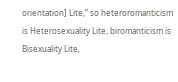orientation] Lite,” so heteroromanticism is Heterosexuality Lite, biromanticism is Bisexuality Lite,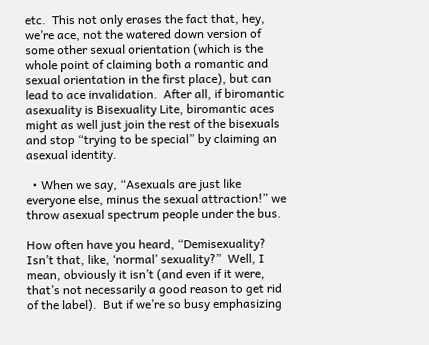etc.  This not only erases the fact that, hey, we’re ace, not the watered down version of some other sexual orientation (which is the whole point of claiming both a romantic and sexual orientation in the first place), but can lead to ace invalidation.  After all, if biromantic asexuality is Bisexuality Lite, biromantic aces might as well just join the rest of the bisexuals and stop “trying to be special” by claiming an asexual identity.

  • When we say, “Asexuals are just like everyone else, minus the sexual attraction!” we throw asexual spectrum people under the bus.

How often have you heard, “Demisexuality?  Isn’t that, like, ‘normal’ sexuality?”  Well, I mean, obviously it isn’t (and even if it were, that’s not necessarily a good reason to get rid of the label).  But if we’re so busy emphasizing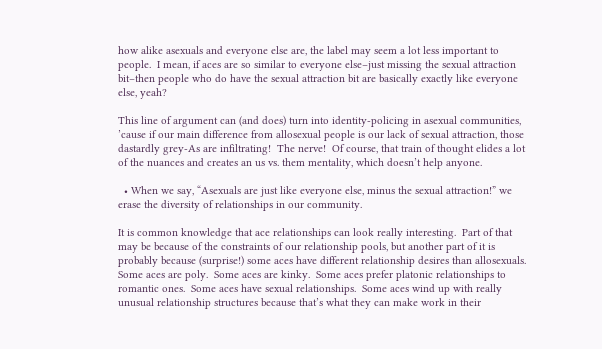how alike asexuals and everyone else are, the label may seem a lot less important to people.  I mean, if aces are so similar to everyone else–just missing the sexual attraction bit–then people who do have the sexual attraction bit are basically exactly like everyone else, yeah?

This line of argument can (and does) turn into identity-policing in asexual communities, ’cause if our main difference from allosexual people is our lack of sexual attraction, those dastardly grey-As are infiltrating!  The nerve!  Of course, that train of thought elides a lot of the nuances and creates an us vs. them mentality, which doesn’t help anyone.

  • When we say, “Asexuals are just like everyone else, minus the sexual attraction!” we erase the diversity of relationships in our community.

It is common knowledge that ace relationships can look really interesting.  Part of that may be because of the constraints of our relationship pools, but another part of it is probably because (surprise!) some aces have different relationship desires than allosexuals.  Some aces are poly.  Some aces are kinky.  Some aces prefer platonic relationships to romantic ones.  Some aces have sexual relationships.  Some aces wind up with really unusual relationship structures because that’s what they can make work in their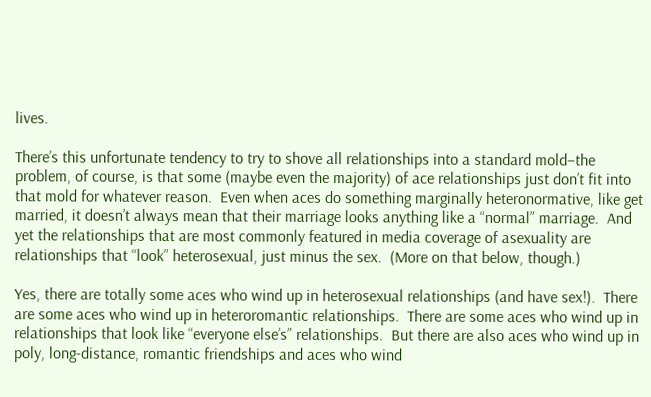lives.

There’s this unfortunate tendency to try to shove all relationships into a standard mold–the problem, of course, is that some (maybe even the majority) of ace relationships just don’t fit into that mold for whatever reason.  Even when aces do something marginally heteronormative, like get married, it doesn’t always mean that their marriage looks anything like a “normal” marriage.  And yet the relationships that are most commonly featured in media coverage of asexuality are relationships that “look” heterosexual, just minus the sex.  (More on that below, though.)

Yes, there are totally some aces who wind up in heterosexual relationships (and have sex!).  There are some aces who wind up in heteroromantic relationships.  There are some aces who wind up in relationships that look like “everyone else’s” relationships.  But there are also aces who wind up in poly, long-distance, romantic friendships and aces who wind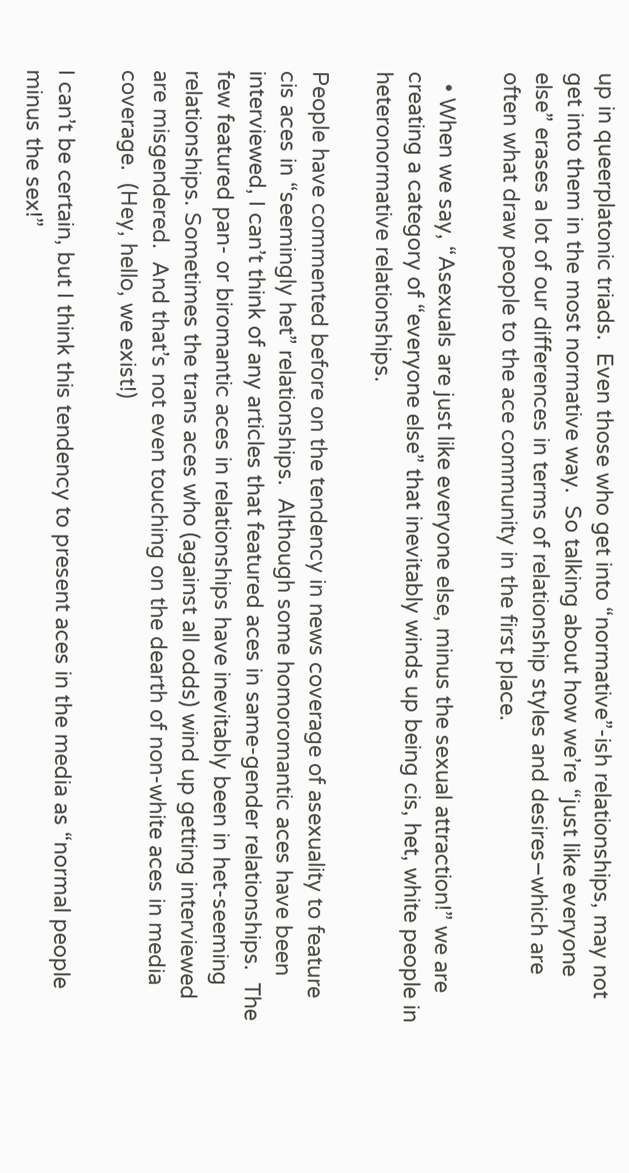up in queerplatonic triads.  Even those who get into “normative”-ish relationships, may not get into them in the most normative way.  So talking about how we’re “just like everyone else” erases a lot of our differences in terms of relationship styles and desires–which are often what draw people to the ace community in the first place.

  • When we say, “Asexuals are just like everyone else, minus the sexual attraction!” we are creating a category of “everyone else” that inevitably winds up being cis, het, white people in heteronormative relationships.

People have commented before on the tendency in news coverage of asexuality to feature cis aces in “seemingly het” relationships.  Although some homoromantic aces have been interviewed, I can’t think of any articles that featured aces in same-gender relationships.  The few featured pan- or biromantic aces in relationships have inevitably been in het-seeming relationships. Sometimes the trans aces who (against all odds) wind up getting interviewed are misgendered.  And that’s not even touching on the dearth of non-white aces in media coverage.  (Hey, hello, we exist!)

I can’t be certain, but I think this tendency to present aces in the media as “normal people minus the sex!”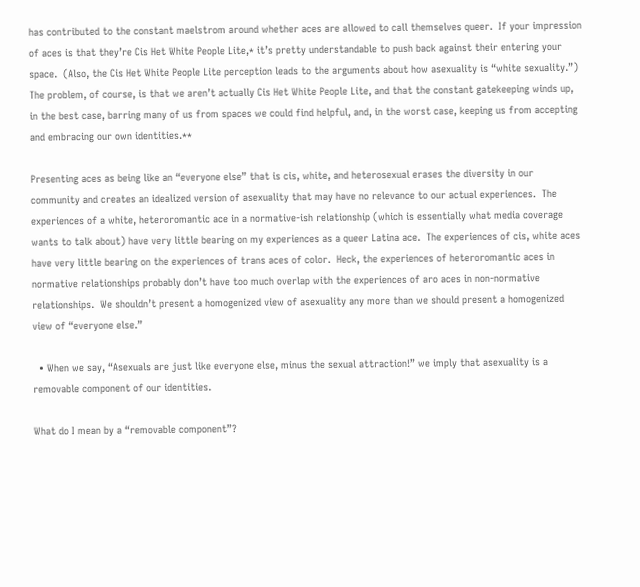has contributed to the constant maelstrom around whether aces are allowed to call themselves queer.  If your impression of aces is that they’re Cis Het White People Lite,* it’s pretty understandable to push back against their entering your space.  (Also, the Cis Het White People Lite perception leads to the arguments about how asexuality is “white sexuality.”)  The problem, of course, is that we aren’t actually Cis Het White People Lite, and that the constant gatekeeping winds up, in the best case, barring many of us from spaces we could find helpful, and, in the worst case, keeping us from accepting and embracing our own identities.**

Presenting aces as being like an “everyone else” that is cis, white, and heterosexual erases the diversity in our community and creates an idealized version of asexuality that may have no relevance to our actual experiences.  The experiences of a white, heteroromantic ace in a normative-ish relationship (which is essentially what media coverage wants to talk about) have very little bearing on my experiences as a queer Latina ace.  The experiences of cis, white aces have very little bearing on the experiences of trans aces of color.  Heck, the experiences of heteroromantic aces in normative relationships probably don’t have too much overlap with the experiences of aro aces in non-normative relationships.  We shouldn’t present a homogenized view of asexuality any more than we should present a homogenized view of “everyone else.”

  • When we say, “Asexuals are just like everyone else, minus the sexual attraction!” we imply that asexuality is a removable component of our identities.

What do I mean by a “removable component”?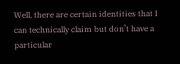Well, there are certain identities that I can technically claim but don’t have a particular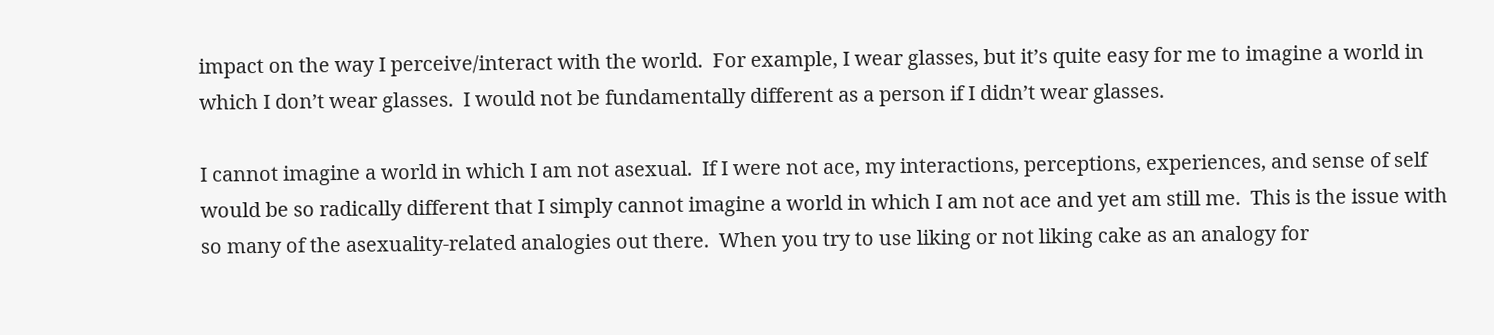impact on the way I perceive/interact with the world.  For example, I wear glasses, but it’s quite easy for me to imagine a world in which I don’t wear glasses.  I would not be fundamentally different as a person if I didn’t wear glasses.

I cannot imagine a world in which I am not asexual.  If I were not ace, my interactions, perceptions, experiences, and sense of self would be so radically different that I simply cannot imagine a world in which I am not ace and yet am still me.  This is the issue with so many of the asexuality-related analogies out there.  When you try to use liking or not liking cake as an analogy for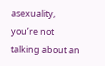asexuality, you’re not talking about an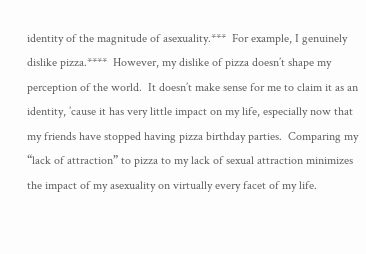identity of the magnitude of asexuality.***  For example, I genuinely dislike pizza.****  However, my dislike of pizza doesn’t shape my perception of the world.  It doesn’t make sense for me to claim it as an identity, ’cause it has very little impact on my life, especially now that my friends have stopped having pizza birthday parties.  Comparing my “lack of attraction” to pizza to my lack of sexual attraction minimizes the impact of my asexuality on virtually every facet of my life.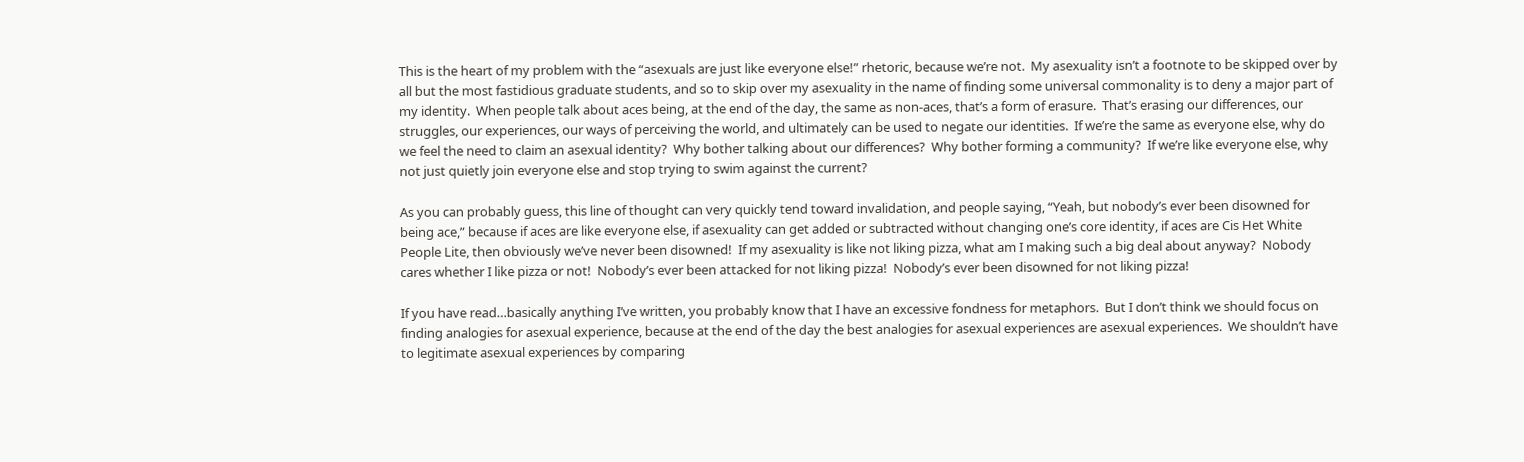This is the heart of my problem with the “asexuals are just like everyone else!” rhetoric, because we’re not.  My asexuality isn’t a footnote to be skipped over by all but the most fastidious graduate students, and so to skip over my asexuality in the name of finding some universal commonality is to deny a major part of my identity.  When people talk about aces being, at the end of the day, the same as non-aces, that’s a form of erasure.  That’s erasing our differences, our struggles, our experiences, our ways of perceiving the world, and ultimately can be used to negate our identities.  If we’re the same as everyone else, why do we feel the need to claim an asexual identity?  Why bother talking about our differences?  Why bother forming a community?  If we’re like everyone else, why not just quietly join everyone else and stop trying to swim against the current?

As you can probably guess, this line of thought can very quickly tend toward invalidation, and people saying, “Yeah, but nobody’s ever been disowned for being ace,” because if aces are like everyone else, if asexuality can get added or subtracted without changing one’s core identity, if aces are Cis Het White People Lite, then obviously we’ve never been disowned!  If my asexuality is like not liking pizza, what am I making such a big deal about anyway?  Nobody cares whether I like pizza or not!  Nobody’s ever been attacked for not liking pizza!  Nobody’s ever been disowned for not liking pizza!

If you have read…basically anything I’ve written, you probably know that I have an excessive fondness for metaphors.  But I don’t think we should focus on finding analogies for asexual experience, because at the end of the day the best analogies for asexual experiences are asexual experiences.  We shouldn’t have to legitimate asexual experiences by comparing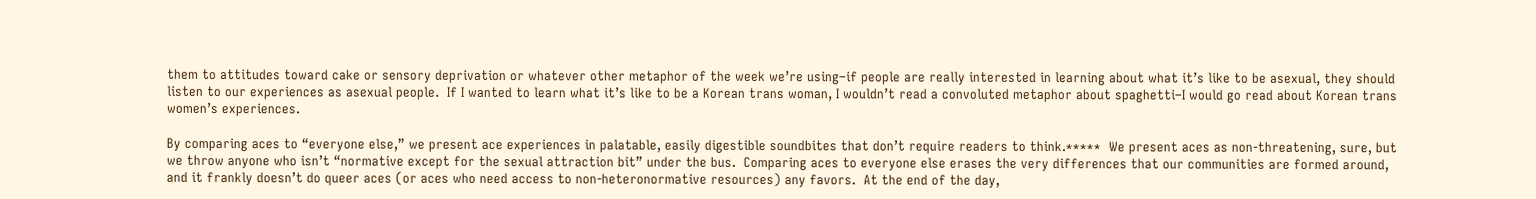them to attitudes toward cake or sensory deprivation or whatever other metaphor of the week we’re using–if people are really interested in learning about what it’s like to be asexual, they should listen to our experiences as asexual people.  If I wanted to learn what it’s like to be a Korean trans woman, I wouldn’t read a convoluted metaphor about spaghetti–I would go read about Korean trans women’s experiences.

By comparing aces to “everyone else,” we present ace experiences in palatable, easily digestible soundbites that don’t require readers to think.*****  We present aces as non-threatening, sure, but we throw anyone who isn’t “normative except for the sexual attraction bit” under the bus.  Comparing aces to everyone else erases the very differences that our communities are formed around, and it frankly doesn’t do queer aces (or aces who need access to non-heteronormative resources) any favors.  At the end of the day,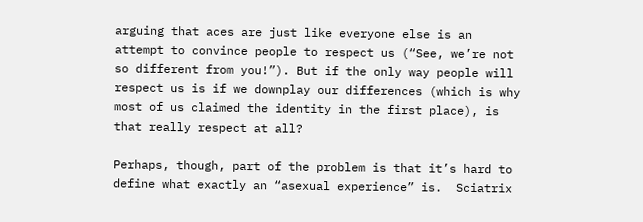arguing that aces are just like everyone else is an attempt to convince people to respect us (“See, we’re not so different from you!”). But if the only way people will respect us is if we downplay our differences (which is why most of us claimed the identity in the first place), is that really respect at all?

Perhaps, though, part of the problem is that it’s hard to define what exactly an “asexual experience” is.  Sciatrix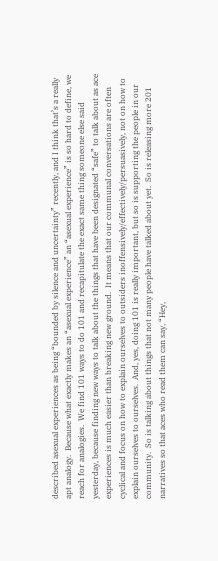described asexual experiences as being “bounded by silence and uncertainty” recently, and I think that’s a really apt analogy.  Because what exactly makes an “asexual experience” an “asexual experience” is so hard to define, we reach for analogies.  We find 101 ways to do 101 and recapitulate the exact same thing someone else said yesterday, because finding new ways to talk about the things that have been designated “safe” to talk about as ace experiences is much easier than breaking new ground.  It means that our communal conversations are often cyclical and focus on how to explain ourselves to outsiders inoffensively/effectively/persuasively, not on how to explain ourselves to ourselves.  And, yes, doing 101 is really important, but so is supporting the people in our community.  So is talking about things that not many people have talked about yet.  So is releasing more 201 narratives so that aces who read them can say, “Hey,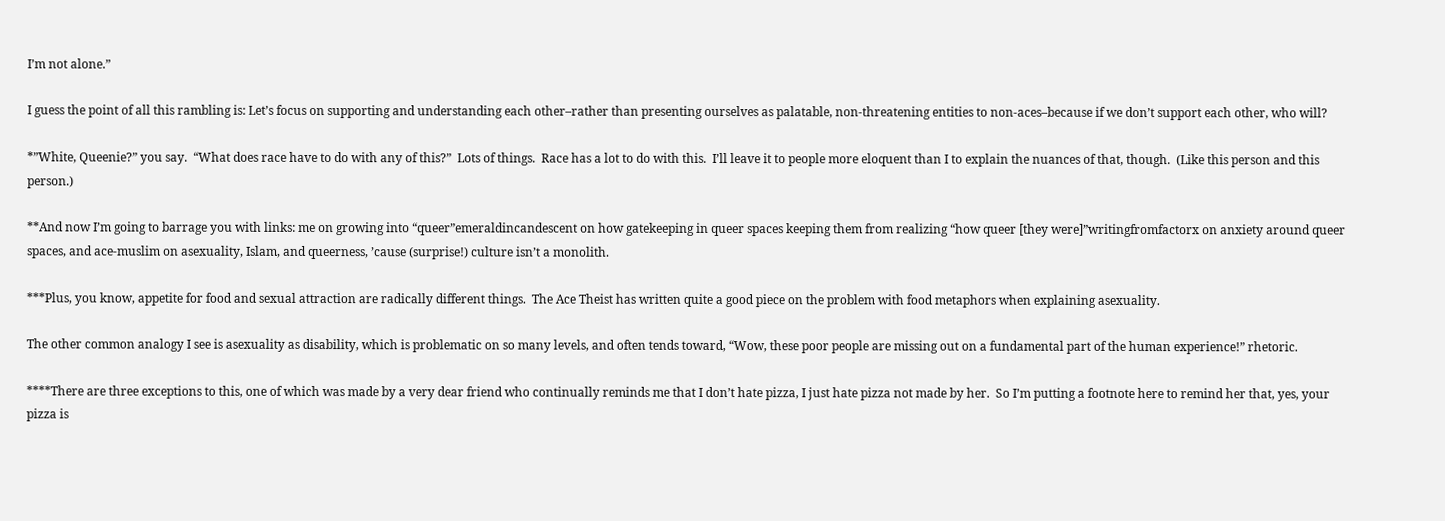I’m not alone.”

I guess the point of all this rambling is: Let’s focus on supporting and understanding each other–rather than presenting ourselves as palatable, non-threatening entities to non-aces–because if we don’t support each other, who will?

*”White, Queenie?” you say.  “What does race have to do with any of this?”  Lots of things.  Race has a lot to do with this.  I’ll leave it to people more eloquent than I to explain the nuances of that, though.  (Like this person and this person.)

**And now I’m going to barrage you with links: me on growing into “queer”emeraldincandescent on how gatekeeping in queer spaces keeping them from realizing “how queer [they were]”writingfromfactorx on anxiety around queer spaces, and ace-muslim on asexuality, Islam, and queerness, ’cause (surprise!) culture isn’t a monolith.

***Plus, you know, appetite for food and sexual attraction are radically different things.  The Ace Theist has written quite a good piece on the problem with food metaphors when explaining asexuality.

The other common analogy I see is asexuality as disability, which is problematic on so many levels, and often tends toward, “Wow, these poor people are missing out on a fundamental part of the human experience!” rhetoric.

****There are three exceptions to this, one of which was made by a very dear friend who continually reminds me that I don’t hate pizza, I just hate pizza not made by her.  So I’m putting a footnote here to remind her that, yes, your pizza is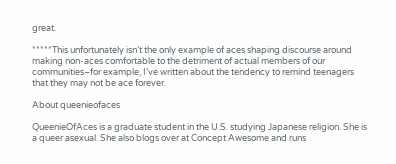great.

*****This unfortunately isn’t the only example of aces shaping discourse around making non-aces comfortable to the detriment of actual members of our communities–for example, I’ve written about the tendency to remind teenagers that they may not be ace forever.

About queenieofaces

QueenieOfAces is a graduate student in the U.S. studying Japanese religion. She is a queer asexual. She also blogs over at Concept Awesome and runs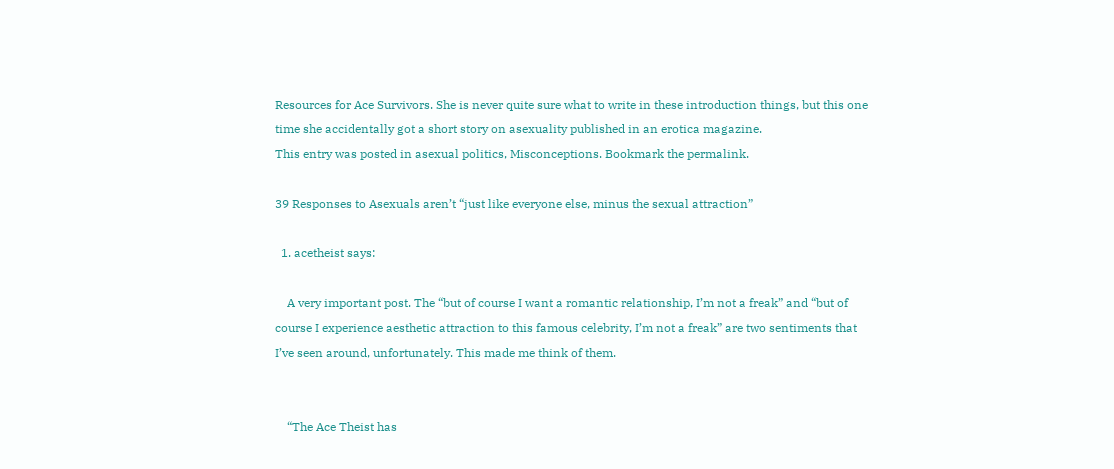Resources for Ace Survivors. She is never quite sure what to write in these introduction things, but this one time she accidentally got a short story on asexuality published in an erotica magazine.
This entry was posted in asexual politics, Misconceptions. Bookmark the permalink.

39 Responses to Asexuals aren’t “just like everyone else, minus the sexual attraction”

  1. acetheist says:

    A very important post. The “but of course I want a romantic relationship, I’m not a freak” and “but of course I experience aesthetic attraction to this famous celebrity, I’m not a freak” are two sentiments that I’ve seen around, unfortunately. This made me think of them.


    “The Ace Theist has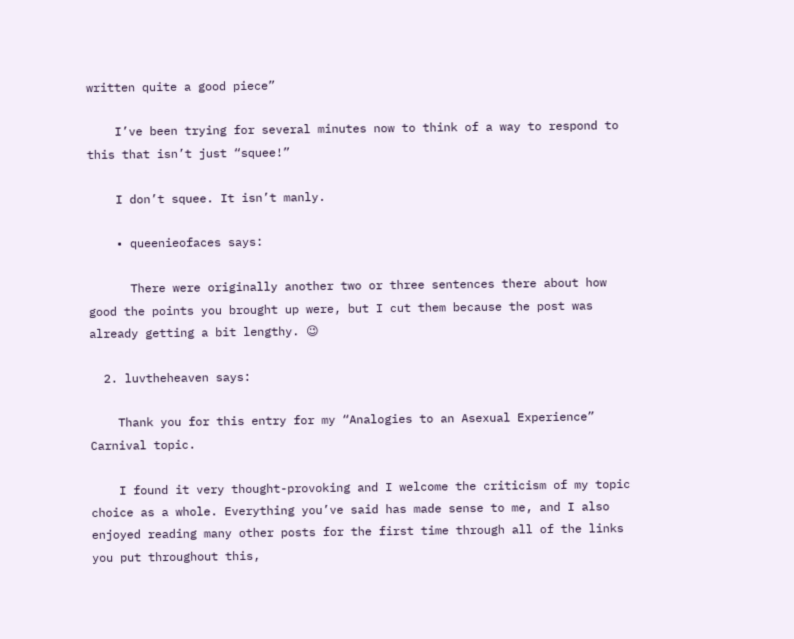written quite a good piece”

    I’ve been trying for several minutes now to think of a way to respond to this that isn’t just “squee!”

    I don’t squee. It isn’t manly.

    • queenieofaces says:

      There were originally another two or three sentences there about how good the points you brought up were, but I cut them because the post was already getting a bit lengthy. 😉

  2. luvtheheaven says:

    Thank you for this entry for my “Analogies to an Asexual Experience” Carnival topic.

    I found it very thought-provoking and I welcome the criticism of my topic choice as a whole. Everything you’ve said has made sense to me, and I also enjoyed reading many other posts for the first time through all of the links you put throughout this,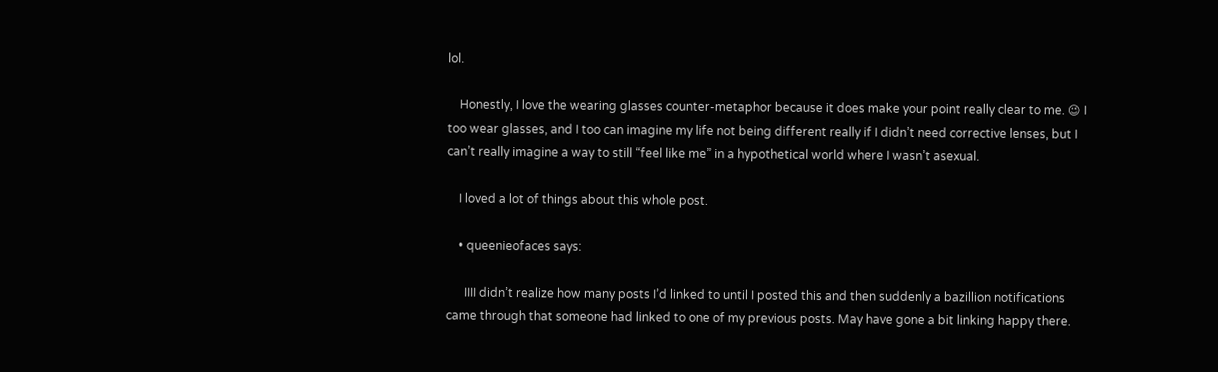lol.

    Honestly, I love the wearing glasses counter-metaphor because it does make your point really clear to me. 😉 I too wear glasses, and I too can imagine my life not being different really if I didn’t need corrective lenses, but I can’t really imagine a way to still “feel like me” in a hypothetical world where I wasn’t asexual.

    I loved a lot of things about this whole post.

    • queenieofaces says:

      IIII didn’t realize how many posts I’d linked to until I posted this and then suddenly a bazillion notifications came through that someone had linked to one of my previous posts. May have gone a bit linking happy there.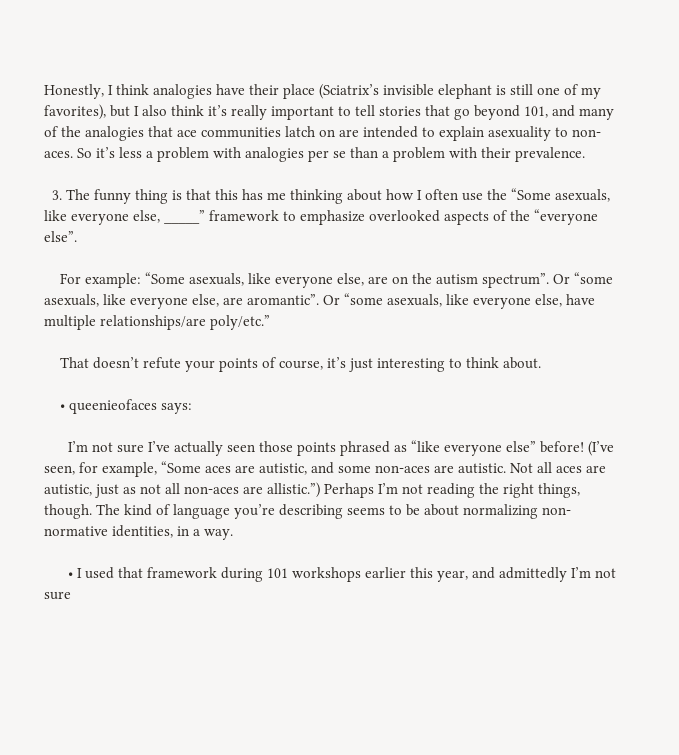Honestly, I think analogies have their place (Sciatrix’s invisible elephant is still one of my favorites), but I also think it’s really important to tell stories that go beyond 101, and many of the analogies that ace communities latch on are intended to explain asexuality to non-aces. So it’s less a problem with analogies per se than a problem with their prevalence.

  3. The funny thing is that this has me thinking about how I often use the “Some asexuals, like everyone else, _____” framework to emphasize overlooked aspects of the “everyone else”.

    For example: “Some asexuals, like everyone else, are on the autism spectrum”. Or “some asexuals, like everyone else, are aromantic”. Or “some asexuals, like everyone else, have multiple relationships/are poly/etc.”

    That doesn’t refute your points of course, it’s just interesting to think about.

    • queenieofaces says:

      I’m not sure I’ve actually seen those points phrased as “like everyone else” before! (I’ve seen, for example, “Some aces are autistic, and some non-aces are autistic. Not all aces are autistic, just as not all non-aces are allistic.”) Perhaps I’m not reading the right things, though. The kind of language you’re describing seems to be about normalizing non-normative identities, in a way.

      • I used that framework during 101 workshops earlier this year, and admittedly I’m not sure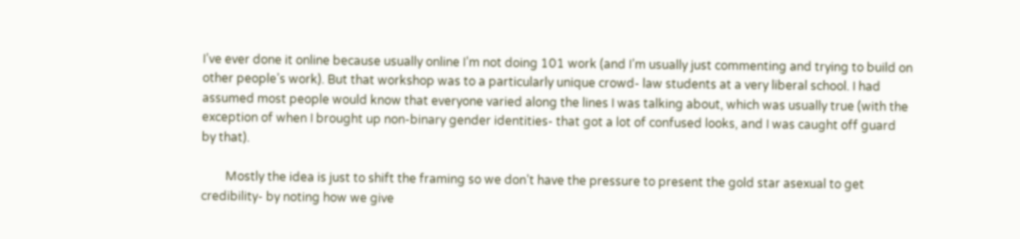I’ve ever done it online because usually online I’m not doing 101 work (and I’m usually just commenting and trying to build on other people’s work). But that workshop was to a particularly unique crowd- law students at a very liberal school. I had assumed most people would know that everyone varied along the lines I was talking about, which was usually true (with the exception of when I brought up non-binary gender identities- that got a lot of confused looks, and I was caught off guard by that).

        Mostly the idea is just to shift the framing so we don’t have the pressure to present the gold star asexual to get credibility- by noting how we give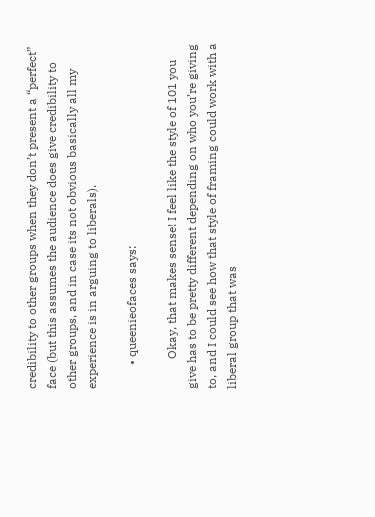credibility to other groups when they don’t present a “perfect” face (but this assumes the audience does give credibility to other groups, and in case its not obvious basically all my experience is in arguing to liberals).

        • queenieofaces says:

          Okay, that makes sense! I feel like the style of 101 you give has to be pretty different depending on who you’re giving to, and I could see how that style of framing could work with a liberal group that was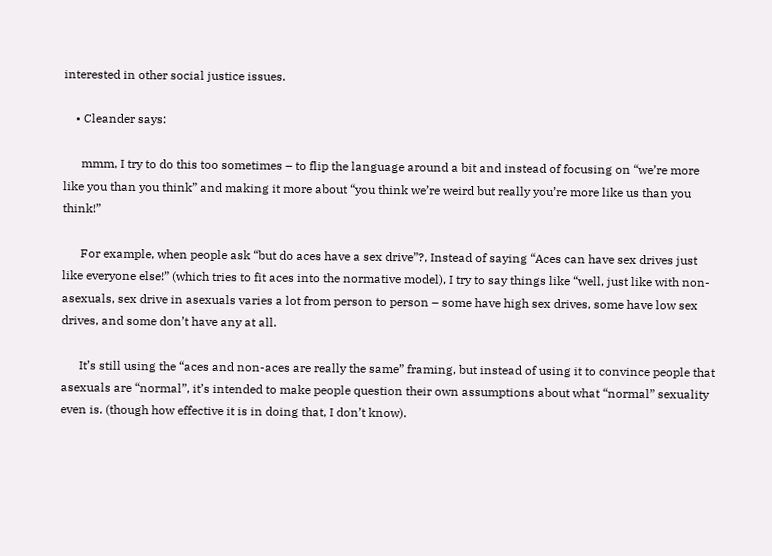interested in other social justice issues.

    • Cleander says:

      mmm, I try to do this too sometimes – to flip the language around a bit and instead of focusing on “we’re more like you than you think” and making it more about “you think we’re weird but really you’re more like us than you think!”

      For example, when people ask “but do aces have a sex drive”?, Instead of saying “Aces can have sex drives just like everyone else!” (which tries to fit aces into the normative model), I try to say things like “well, just like with non-asexuals, sex drive in asexuals varies a lot from person to person – some have high sex drives, some have low sex drives, and some don’t have any at all.

      It’s still using the “aces and non-aces are really the same” framing, but instead of using it to convince people that asexuals are “normal”, it’s intended to make people question their own assumptions about what “normal” sexuality even is. (though how effective it is in doing that, I don’t know).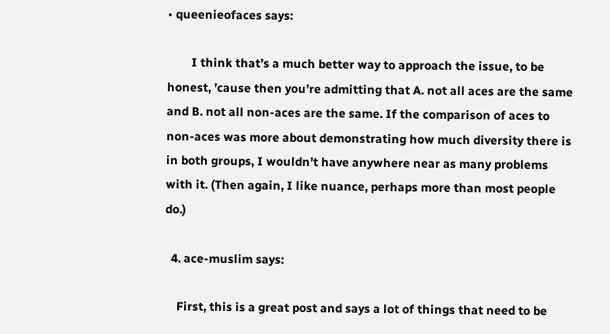• queenieofaces says:

        I think that’s a much better way to approach the issue, to be honest, ’cause then you’re admitting that A. not all aces are the same and B. not all non-aces are the same. If the comparison of aces to non-aces was more about demonstrating how much diversity there is in both groups, I wouldn’t have anywhere near as many problems with it. (Then again, I like nuance, perhaps more than most people do.)

  4. ace-muslim says:

    First, this is a great post and says a lot of things that need to be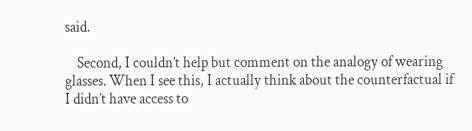said.

    Second, I couldn’t help but comment on the analogy of wearing glasses. When I see this, I actually think about the counterfactual if I didn’t have access to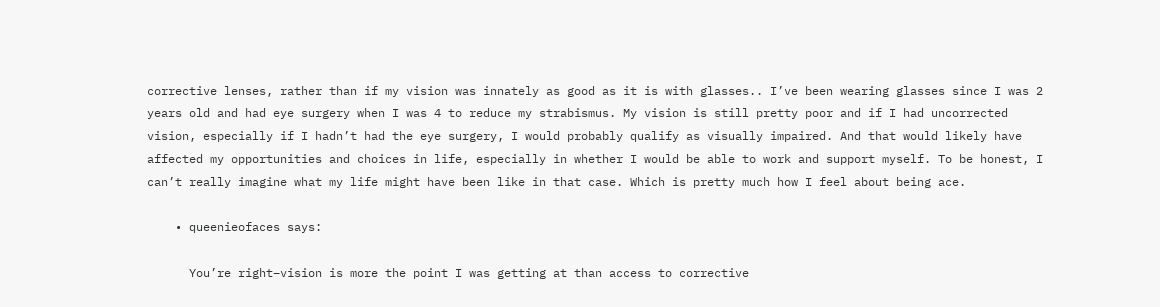corrective lenses, rather than if my vision was innately as good as it is with glasses.. I’ve been wearing glasses since I was 2 years old and had eye surgery when I was 4 to reduce my strabismus. My vision is still pretty poor and if I had uncorrected vision, especially if I hadn’t had the eye surgery, I would probably qualify as visually impaired. And that would likely have affected my opportunities and choices in life, especially in whether I would be able to work and support myself. To be honest, I can’t really imagine what my life might have been like in that case. Which is pretty much how I feel about being ace.

    • queenieofaces says:

      You’re right–vision is more the point I was getting at than access to corrective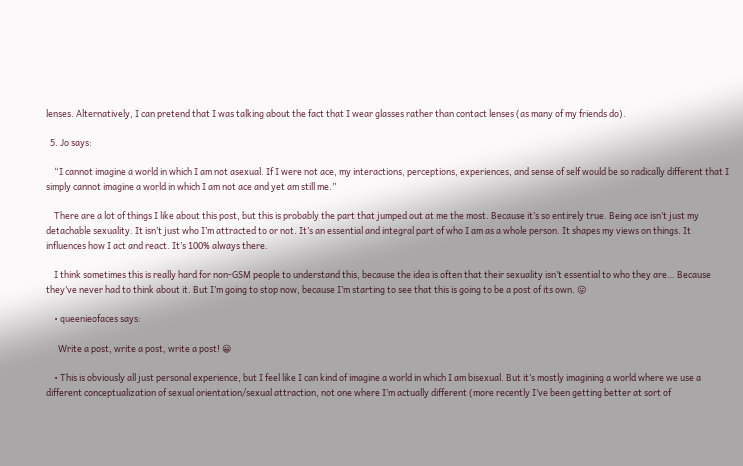lenses. Alternatively, I can pretend that I was talking about the fact that I wear glasses rather than contact lenses (as many of my friends do).

  5. Jo says:

    “I cannot imagine a world in which I am not asexual. If I were not ace, my interactions, perceptions, experiences, and sense of self would be so radically different that I simply cannot imagine a world in which I am not ace and yet am still me.”

    There are a lot of things I like about this post, but this is probably the part that jumped out at me the most. Because it’s so entirely true. Being ace isn’t just my detachable sexuality. It isn’t just who I’m attracted to or not. It’s an essential and integral part of who I am as a whole person. It shapes my views on things. It influences how I act and react. It’s 100% always there.

    I think sometimes this is really hard for non-GSM people to understand this, because the idea is often that their sexuality isn’t essential to who they are… Because they’ve never had to think about it. But I’m going to stop now, because I’m starting to see that this is going to be a post of its own. 😛

    • queenieofaces says:

      Write a post, write a post, write a post! 😀

    • This is obviously all just personal experience, but I feel like I can kind of imagine a world in which I am bisexual. But it’s mostly imagining a world where we use a different conceptualization of sexual orientation/sexual attraction, not one where I’m actually different (more recently I’ve been getting better at sort of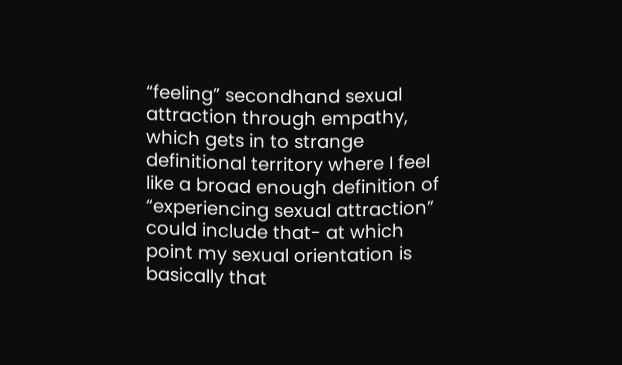“feeling” secondhand sexual attraction through empathy, which gets in to strange definitional territory where I feel like a broad enough definition of “experiencing sexual attraction” could include that- at which point my sexual orientation is basically that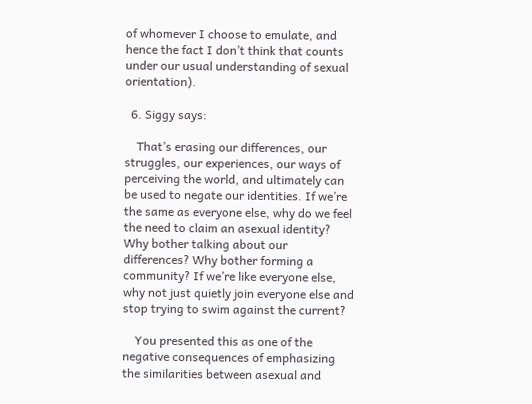of whomever I choose to emulate, and hence the fact I don’t think that counts under our usual understanding of sexual orientation).

  6. Siggy says:

    That’s erasing our differences, our struggles, our experiences, our ways of perceiving the world, and ultimately can be used to negate our identities. If we’re the same as everyone else, why do we feel the need to claim an asexual identity? Why bother talking about our differences? Why bother forming a community? If we’re like everyone else, why not just quietly join everyone else and stop trying to swim against the current?

    You presented this as one of the negative consequences of emphasizing the similarities between asexual and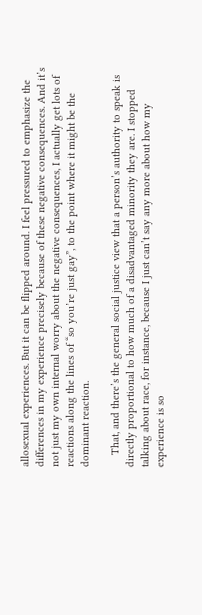allosexual experiences. But it can be flipped around. I feel pressured to emphasize the differences in my experience precisely because of these negative consequences. And it’s not just my own internal worry about the negative consequences, I actually get lots of reactions along the lines of “so you’re just gay”, to the point where it might be the dominant reaction.

    That, and there’s the general social justice view that a person’s authority to speak is directly proportional to how much of a disadvantaged minority they are. I stopped talking about race, for instance, because I just can’t say any more about how my experience is so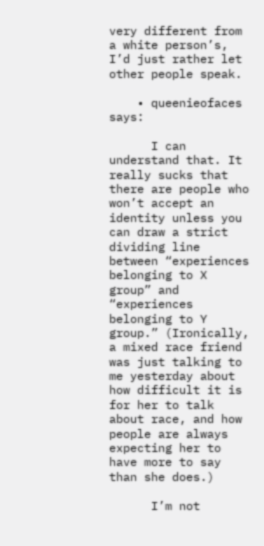very different from a white person’s, I’d just rather let other people speak.

    • queenieofaces says:

      I can understand that. It really sucks that there are people who won’t accept an identity unless you can draw a strict dividing line between “experiences belonging to X group” and “experiences belonging to Y group.” (Ironically, a mixed race friend was just talking to me yesterday about how difficult it is for her to talk about race, and how people are always expecting her to have more to say than she does.)

      I’m not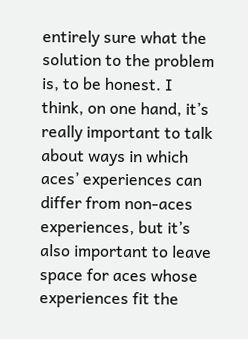entirely sure what the solution to the problem is, to be honest. I think, on one hand, it’s really important to talk about ways in which aces’ experiences can differ from non-aces experiences, but it’s also important to leave space for aces whose experiences fit the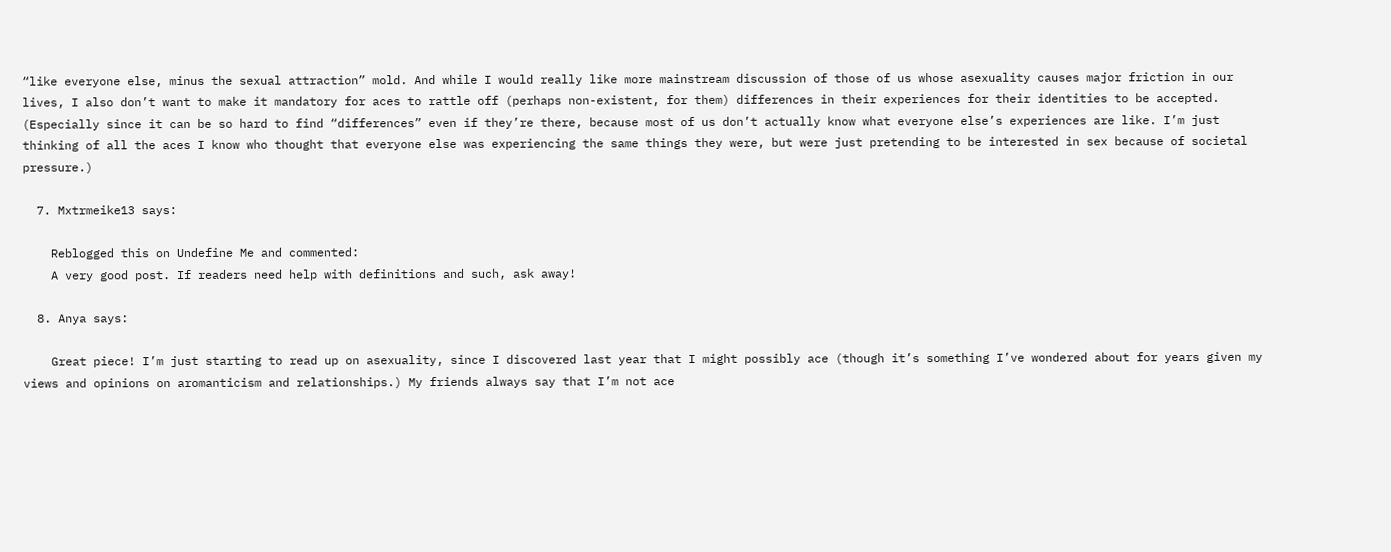“like everyone else, minus the sexual attraction” mold. And while I would really like more mainstream discussion of those of us whose asexuality causes major friction in our lives, I also don’t want to make it mandatory for aces to rattle off (perhaps non-existent, for them) differences in their experiences for their identities to be accepted. (Especially since it can be so hard to find “differences” even if they’re there, because most of us don’t actually know what everyone else’s experiences are like. I’m just thinking of all the aces I know who thought that everyone else was experiencing the same things they were, but were just pretending to be interested in sex because of societal pressure.)

  7. Mxtrmeike13 says:

    Reblogged this on Undefine Me and commented:
    A very good post. If readers need help with definitions and such, ask away!

  8. Anya says:

    Great piece! I’m just starting to read up on asexuality, since I discovered last year that I might possibly ace (though it’s something I’ve wondered about for years given my views and opinions on aromanticism and relationships.) My friends always say that I’m not ace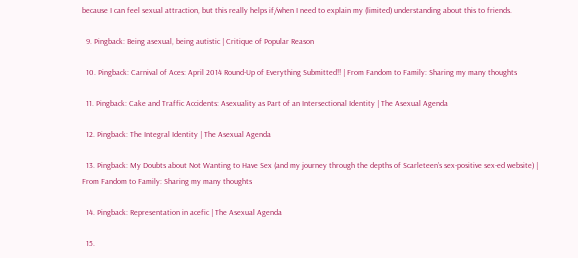because I can feel sexual attraction, but this really helps if/when I need to explain my (limited) understanding about this to friends.

  9. Pingback: Being asexual, being autistic | Critique of Popular Reason

  10. Pingback: Carnival of Aces: April 2014 Round-Up of Everything Submitted!! | From Fandom to Family: Sharing my many thoughts

  11. Pingback: Cake and Traffic Accidents: Asexuality as Part of an Intersectional Identity | The Asexual Agenda

  12. Pingback: The Integral Identity | The Asexual Agenda

  13. Pingback: My Doubts about Not Wanting to Have Sex (and my journey through the depths of Scarleteen’s sex-positive sex-ed website) | From Fandom to Family: Sharing my many thoughts

  14. Pingback: Representation in acefic | The Asexual Agenda

  15.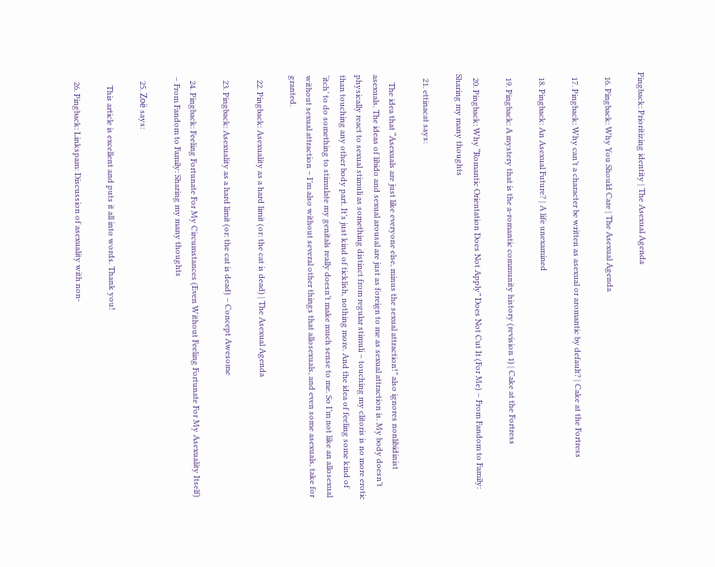Pingback: Prioritizing identity | The Asexual Agenda

  16. Pingback: Why You Should Care | The Asexual Agenda

  17. Pingback: Why can’t a character be written as asexual or aromantic by default? | Cake at the Fortress

  18. Pingback: An Asexual Future? | A life unexamined

  19. Pingback: A mystery that is the a-romantic community history (revision 1) | Cake at the Fortress

  20. Pingback: Why “Romantic Orientation Does Not Apply” Does Not Cut It (For Me) – From Fandom to Family: Sharing my many thoughts

  21. ettinacat says:

    The idea that “Asexuals are just like everyone else, minus the sexual attraction!” also ignores nonlibidinist asexuals. The ideas of libido and sexual arousal are just as foreign to me as sexual attraction is. My body doesn’t physically react to sexual stimuli as something distinct from regular stimuli – touching my clitoris is no more erotic than touching any other body part. It’s just kind of ticklish, nothing more. And the idea of feeling some kind of ‘itch’ to do something to stimulate my genitals really doesn’t make much sense to me. So I’m not like an allosexual without sexual attraction – I’m also without several other things that allosexuals, and even some asexuals, take for granted.

  22. Pingback: Asexuality as a hard limit (or: the cat is dead) | The Asexual Agenda

  23. Pingback: Asexuality as a hard limit (or: the cat is dead) – Concept Awesome

  24. Pingback: Feeling Fortunate For My Circumstances (Even Without Feeling Fortunate For My Asexuality Itself) – From Fandom to Family: Sharing my many thoughts

  25. Zoë says:

    This article is excellent and puts it all into words. Thank you!

  26. Pingback: Linkspam: Discussion of asexuality with non-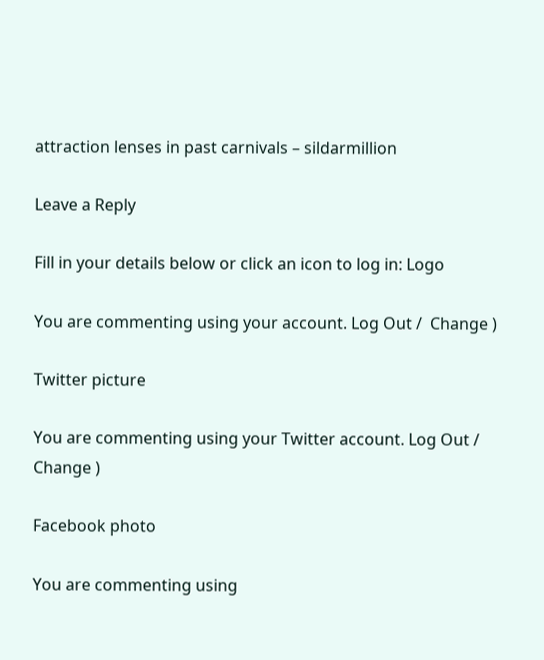attraction lenses in past carnivals – sildarmillion

Leave a Reply

Fill in your details below or click an icon to log in: Logo

You are commenting using your account. Log Out /  Change )

Twitter picture

You are commenting using your Twitter account. Log Out /  Change )

Facebook photo

You are commenting using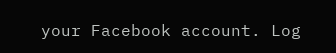your Facebook account. Log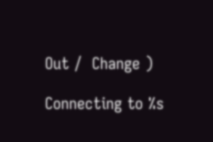Out /  Change )

Connecting to %s